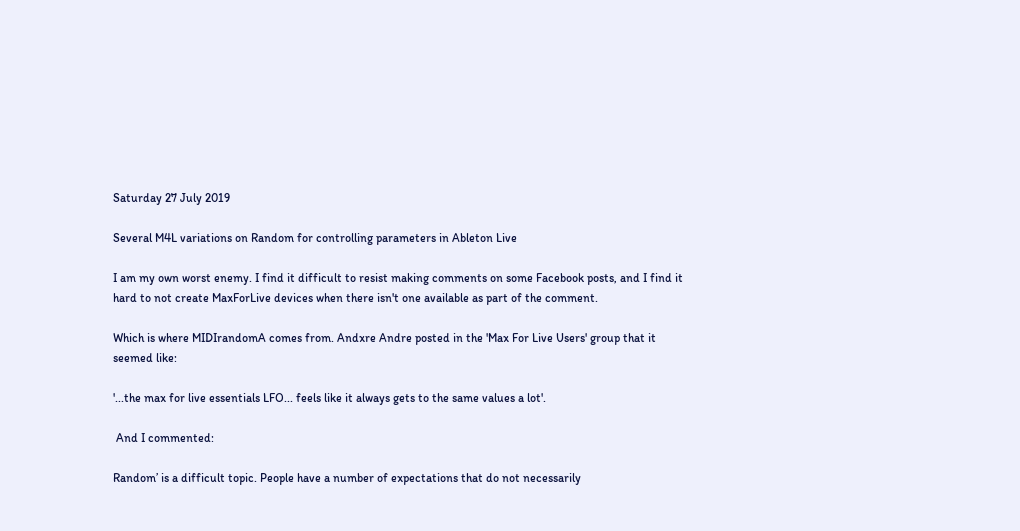Saturday 27 July 2019

Several M4L variations on Random for controlling parameters in Ableton Live

I am my own worst enemy. I find it difficult to resist making comments on some Facebook posts, and I find it hard to not create MaxForLive devices when there isn't one available as part of the comment.

Which is where MIDIrandomA comes from. Andxre Andre posted in the 'Max For Live Users' group that it seemed like:

'...the max for live essentials LFO... feels like it always gets to the same values a lot'.

 And I commented:

Random’ is a difficult topic. People have a number of expectations that do not necessarily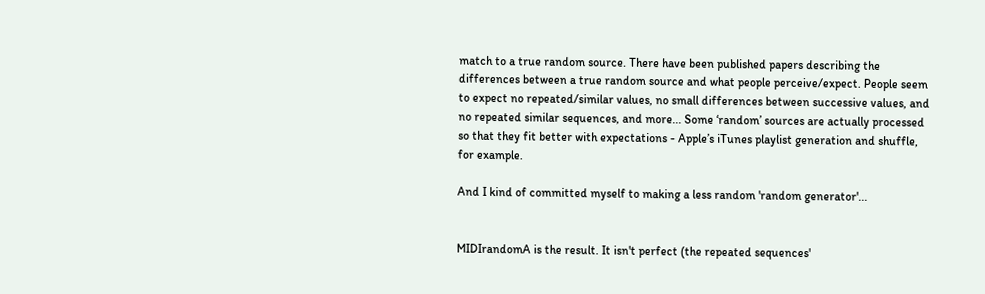match to a true random source. There have been published papers describing the differences between a true random source and what people perceive/expect. People seem to expect no repeated/similar values, no small differences between successive values, and no repeated similar sequences, and more... Some ‘random’ sources are actually processed so that they fit better with expectations - Apple’s iTunes playlist generation and shuffle, for example.

And I kind of committed myself to making a less random 'random generator'...


MIDIrandomA is the result. It isn't perfect (the repeated sequences'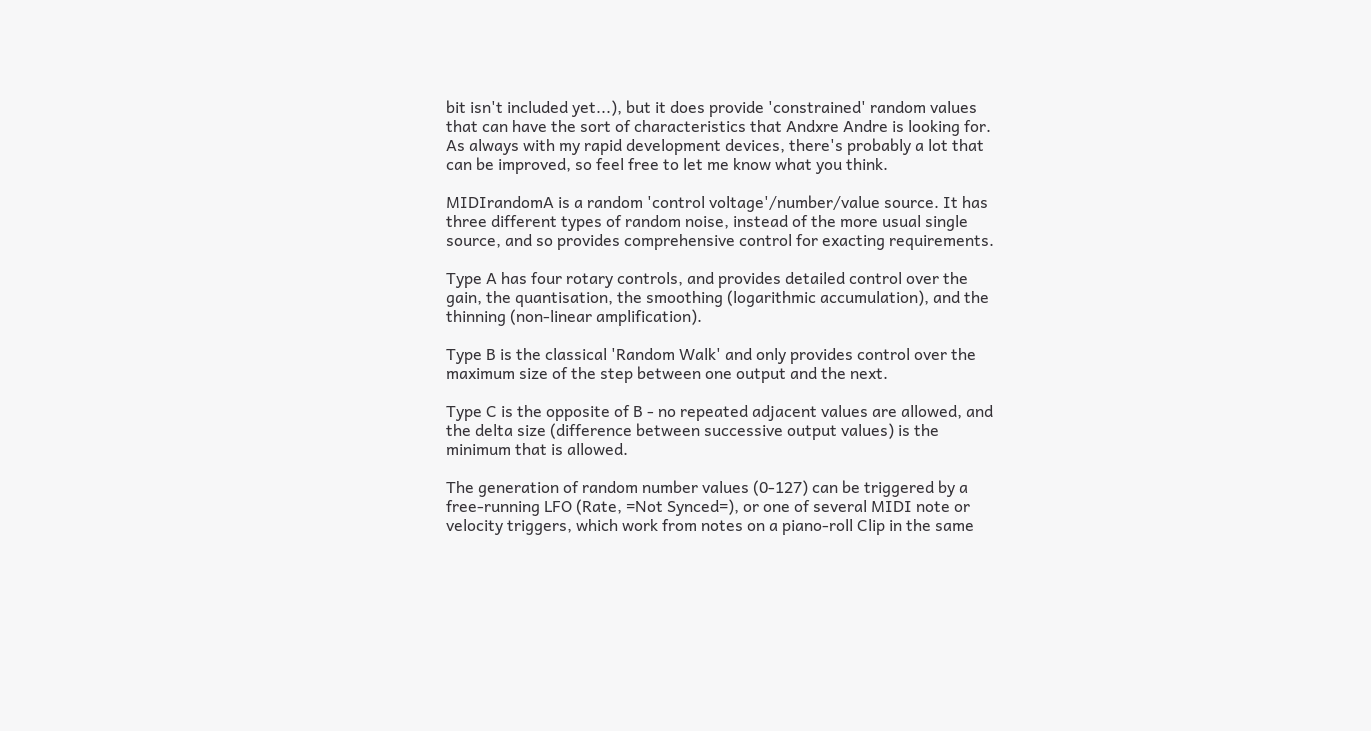bit isn't included yet...), but it does provide 'constrained' random values that can have the sort of characteristics that Andxre Andre is looking for. As always with my rapid development devices, there's probably a lot that can be improved, so feel free to let me know what you think.

MIDIrandomA is a random 'control voltage'/number/value source. It has three different types of random noise, instead of the more usual single source, and so provides comprehensive control for exacting requirements.

Type A has four rotary controls, and provides detailed control over the gain, the quantisation, the smoothing (logarithmic accumulation), and the thinning (non-linear amplification).

Type B is the classical 'Random Walk' and only provides control over the maximum size of the step between one output and the next.

Type C is the opposite of B - no repeated adjacent values are allowed, and the delta size (difference between successive output values) is the minimum that is allowed.

The generation of random number values (0-127) can be triggered by a free-running LFO (Rate, =Not Synced=), or one of several MIDI note or velocity triggers, which work from notes on a piano-roll Clip in the same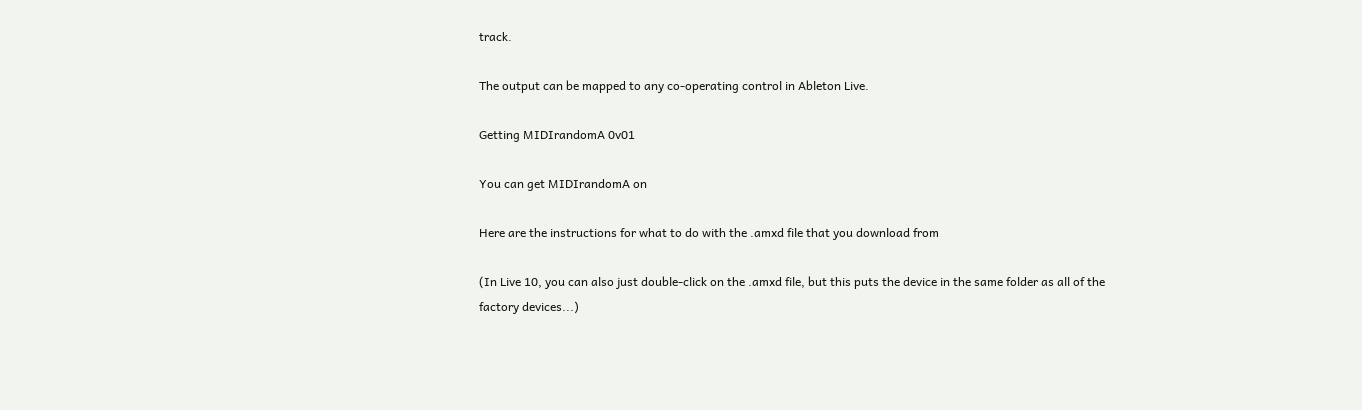track.

The output can be mapped to any co-operating control in Ableton Live.

Getting MIDIrandomA 0v01

You can get MIDIrandomA on

Here are the instructions for what to do with the .amxd file that you download from

(In Live 10, you can also just double-click on the .amxd file, but this puts the device in the same folder as all of the factory devices...)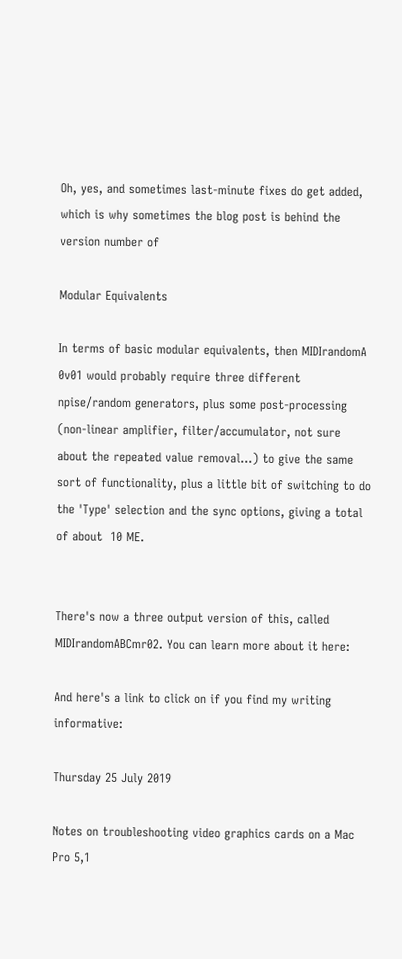Oh, yes, and sometimes last-minute fixes do get added, which is why sometimes the blog post is behind the version number of

Modular Equivalents

In terms of basic modular equivalents, then MIDIrandomA 0v01 would probably require three different npise/random generators, plus some post-processing (non-linear amplifier, filter/accumulator, not sure about the repeated value removal...) to give the same sort of functionality, plus a little bit of switching to do the 'Type' selection and the sync options, giving a total of about  10 ME.


There's now a three output version of this, called MIDIrandomABCmr02. You can learn more about it here:

And here's a link to click on if you find my writing informative:

Thursday 25 July 2019

Notes on troubleshooting video graphics cards on a Mac Pro 5,1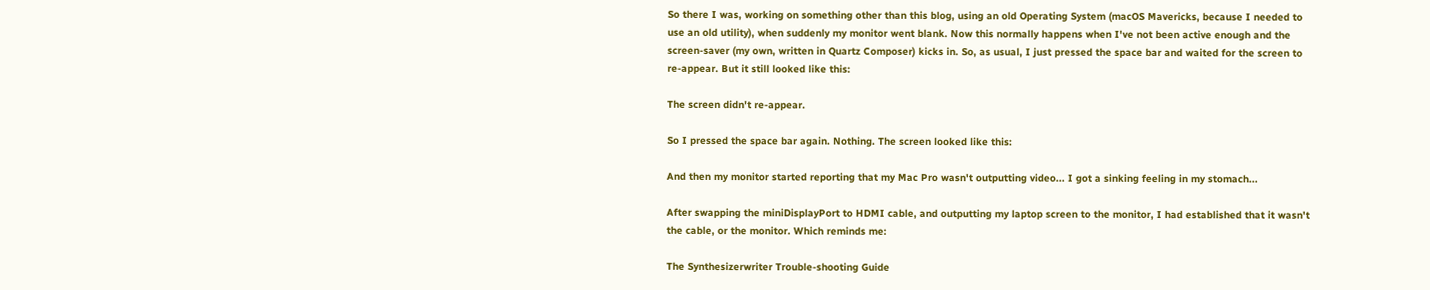So there I was, working on something other than this blog, using an old Operating System (macOS Mavericks, because I needed to use an old utility), when suddenly my monitor went blank. Now this normally happens when I've not been active enough and the screen-saver (my own, written in Quartz Composer) kicks in. So, as usual, I just pressed the space bar and waited for the screen to re-appear. But it still looked like this:

The screen didn't re-appear.

So I pressed the space bar again. Nothing. The screen looked like this:

And then my monitor started reporting that my Mac Pro wasn't outputting video... I got a sinking feeling in my stomach...

After swapping the miniDisplayPort to HDMI cable, and outputting my laptop screen to the monitor, I had established that it wasn't the cable, or the monitor. Which reminds me:

The Synthesizerwriter Trouble-shooting Guide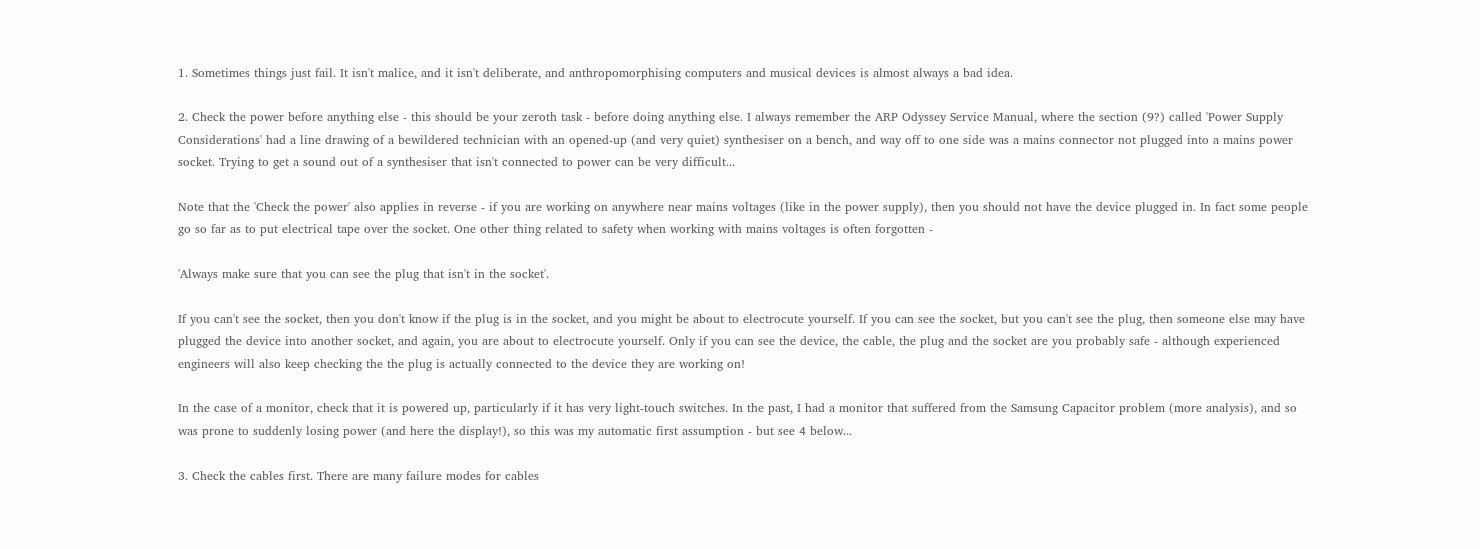1. Sometimes things just fail. It isn't malice, and it isn't deliberate, and anthropomorphising computers and musical devices is almost always a bad idea.

2. Check the power before anything else - this should be your zeroth task - before doing anything else. I always remember the ARP Odyssey Service Manual, where the section (9?) called 'Power Supply Considerations' had a line drawing of a bewildered technician with an opened-up (and very quiet) synthesiser on a bench, and way off to one side was a mains connector not plugged into a mains power socket. Trying to get a sound out of a synthesiser that isn't connected to power can be very difficult...

Note that the 'Check the power' also applies in reverse - if you are working on anywhere near mains voltages (like in the power supply), then you should not have the device plugged in. In fact some people go so far as to put electrical tape over the socket. One other thing related to safety when working with mains voltages is often forgotten -

'Always make sure that you can see the plug that isn't in the socket'.

If you can't see the socket, then you don't know if the plug is in the socket, and you might be about to electrocute yourself. If you can see the socket, but you can't see the plug, then someone else may have plugged the device into another socket, and again, you are about to electrocute yourself. Only if you can see the device, the cable, the plug and the socket are you probably safe - although experienced engineers will also keep checking the the plug is actually connected to the device they are working on!

In the case of a monitor, check that it is powered up, particularly if it has very light-touch switches. In the past, I had a monitor that suffered from the Samsung Capacitor problem (more analysis), and so was prone to suddenly losing power (and here the display!), so this was my automatic first assumption - but see 4 below...

3. Check the cables first. There are many failure modes for cables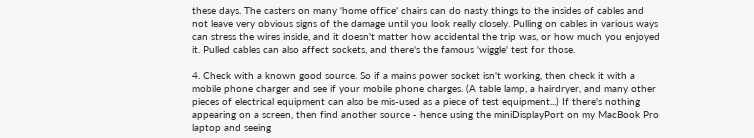these days. The casters on many 'home office' chairs can do nasty things to the insides of cables and not leave very obvious signs of the damage until you look really closely. Pulling on cables in various ways can stress the wires inside, and it doesn't matter how accidental the trip was, or how much you enjoyed it. Pulled cables can also affect sockets, and there's the famous 'wiggle' test for those.

4. Check with a known good source. So if a mains power socket isn't working, then check it with a mobile phone charger and see if your mobile phone charges. (A table lamp, a hairdryer, and many other pieces of electrical equipment can also be mis-used as a piece of test equipment...) If there's nothing appearing on a screen, then find another source - hence using the miniDisplayPort on my MacBook Pro laptop and seeing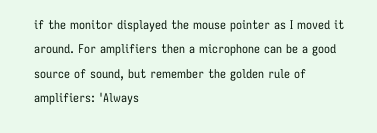if the monitor displayed the mouse pointer as I moved it around. For amplifiers then a microphone can be a good source of sound, but remember the golden rule of amplifiers: 'Always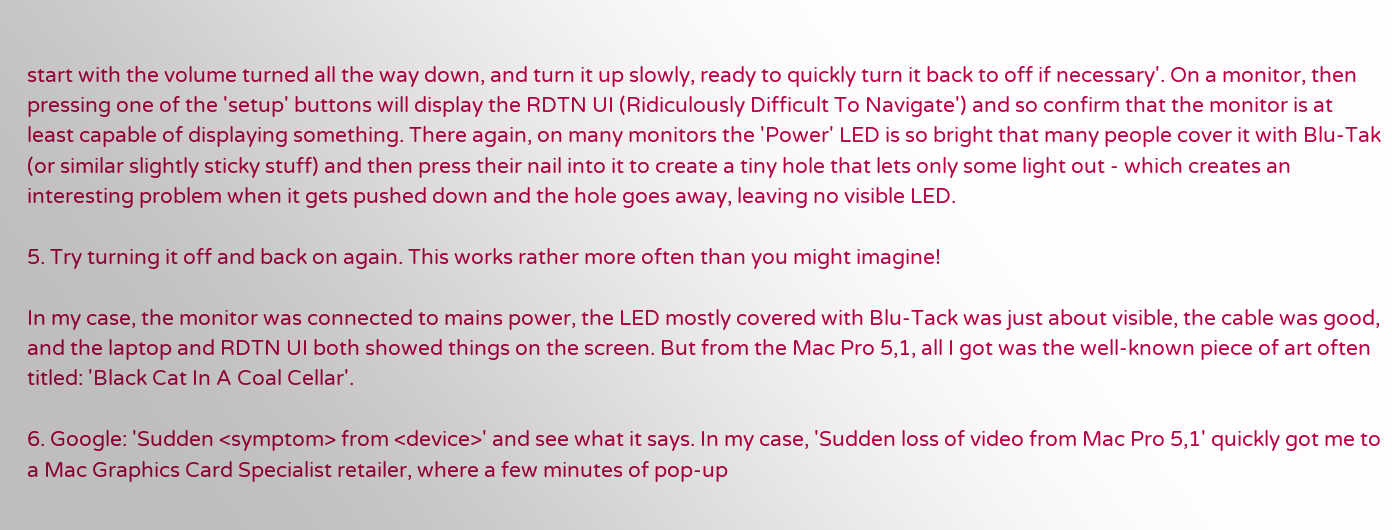start with the volume turned all the way down, and turn it up slowly, ready to quickly turn it back to off if necessary'. On a monitor, then pressing one of the 'setup' buttons will display the RDTN UI (Ridiculously Difficult To Navigate') and so confirm that the monitor is at least capable of displaying something. There again, on many monitors the 'Power' LED is so bright that many people cover it with Blu-Tak (or similar slightly sticky stuff) and then press their nail into it to create a tiny hole that lets only some light out - which creates an interesting problem when it gets pushed down and the hole goes away, leaving no visible LED.

5. Try turning it off and back on again. This works rather more often than you might imagine!

In my case, the monitor was connected to mains power, the LED mostly covered with Blu-Tack was just about visible, the cable was good, and the laptop and RDTN UI both showed things on the screen. But from the Mac Pro 5,1, all I got was the well-known piece of art often titled: 'Black Cat In A Coal Cellar'.

6. Google: 'Sudden <symptom> from <device>' and see what it says. In my case, 'Sudden loss of video from Mac Pro 5,1' quickly got me to a Mac Graphics Card Specialist retailer, where a few minutes of pop-up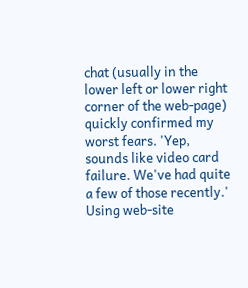chat (usually in the lower left or lower right corner of the web-page) quickly confirmed my worst fears. 'Yep, sounds like video card failure. We've had quite a few of those recently.' Using web-site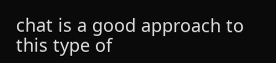chat is a good approach to this type of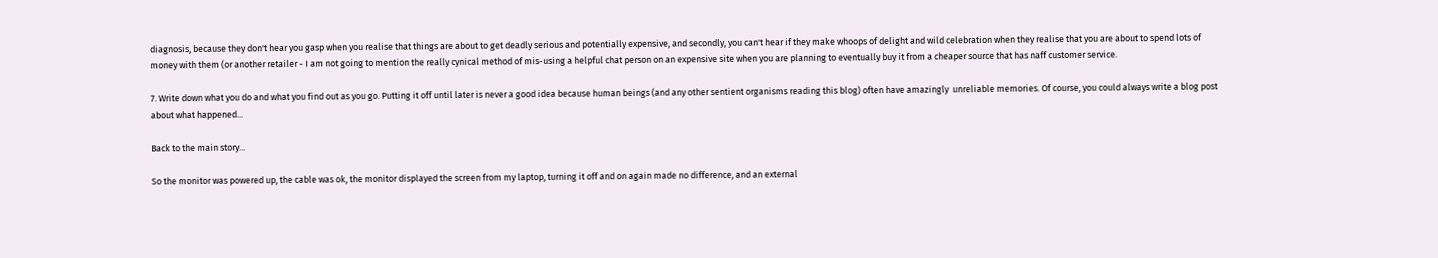diagnosis, because they don't hear you gasp when you realise that things are about to get deadly serious and potentially expensive, and secondly, you can't hear if they make whoops of delight and wild celebration when they realise that you are about to spend lots of money with them (or another retailer - I am not going to mention the really cynical method of mis-using a helpful chat person on an expensive site when you are planning to eventually buy it from a cheaper source that has naff customer service.

7. Write down what you do and what you find out as you go. Putting it off until later is never a good idea because human beings (and any other sentient organisms reading this blog) often have amazingly  unreliable memories. Of course, you could always write a blog post about what happened...

Back to the main story...

So the monitor was powered up, the cable was ok, the monitor displayed the screen from my laptop, turning it off and on again made no difference, and an external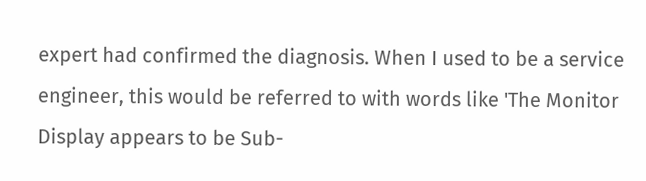expert had confirmed the diagnosis. When I used to be a service engineer, this would be referred to with words like 'The Monitor Display appears to be Sub-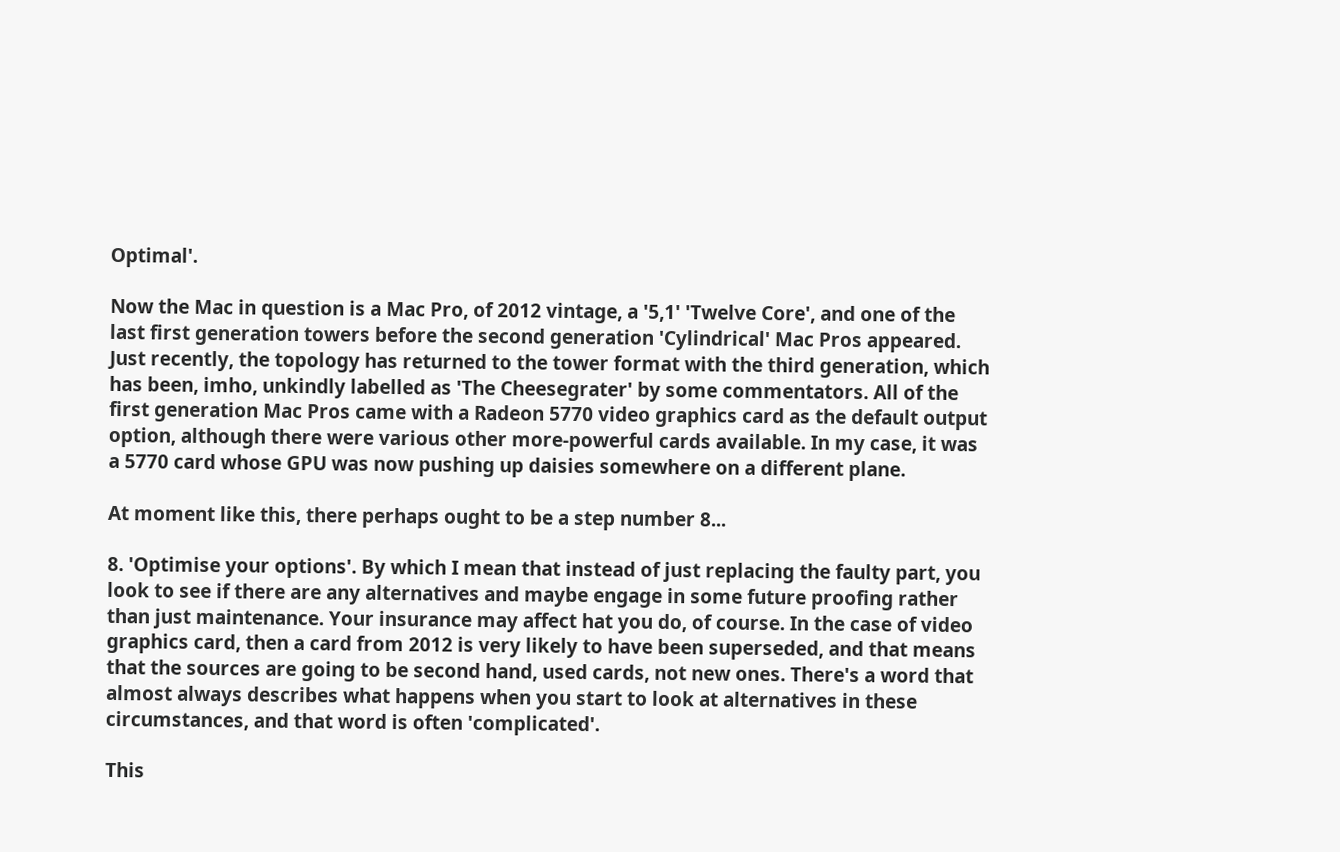Optimal'.

Now the Mac in question is a Mac Pro, of 2012 vintage, a '5,1' 'Twelve Core', and one of the last first generation towers before the second generation 'Cylindrical' Mac Pros appeared. Just recently, the topology has returned to the tower format with the third generation, which has been, imho, unkindly labelled as 'The Cheesegrater' by some commentators. All of the first generation Mac Pros came with a Radeon 5770 video graphics card as the default output option, although there were various other more-powerful cards available. In my case, it was a 5770 card whose GPU was now pushing up daisies somewhere on a different plane.

At moment like this, there perhaps ought to be a step number 8...

8. 'Optimise your options'. By which I mean that instead of just replacing the faulty part, you look to see if there are any alternatives and maybe engage in some future proofing rather than just maintenance. Your insurance may affect hat you do, of course. In the case of video graphics card, then a card from 2012 is very likely to have been superseded, and that means that the sources are going to be second hand, used cards, not new ones. There's a word that almost always describes what happens when you start to look at alternatives in these circumstances, and that word is often 'complicated'.

This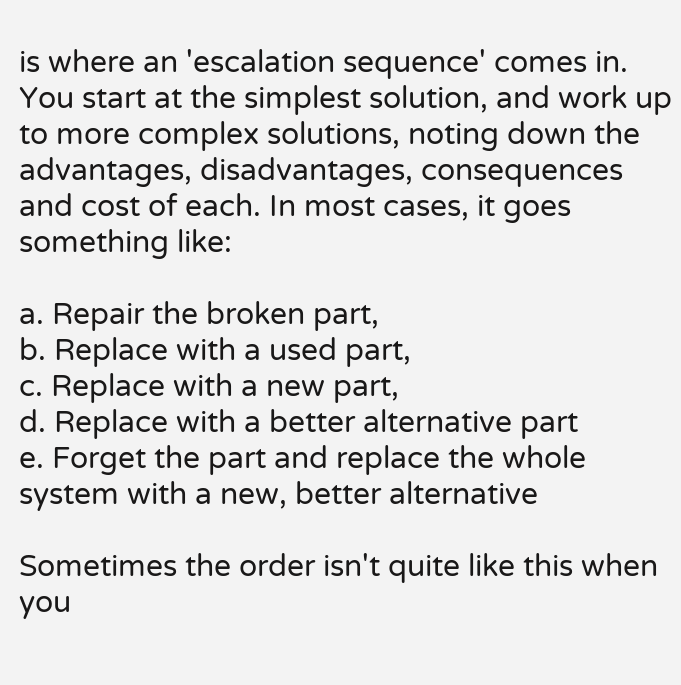is where an 'escalation sequence' comes in. You start at the simplest solution, and work up to more complex solutions, noting down the advantages, disadvantages, consequences and cost of each. In most cases, it goes something like:

a. Repair the broken part,
b. Replace with a used part,
c. Replace with a new part,
d. Replace with a better alternative part
e. Forget the part and replace the whole system with a new, better alternative

Sometimes the order isn't quite like this when you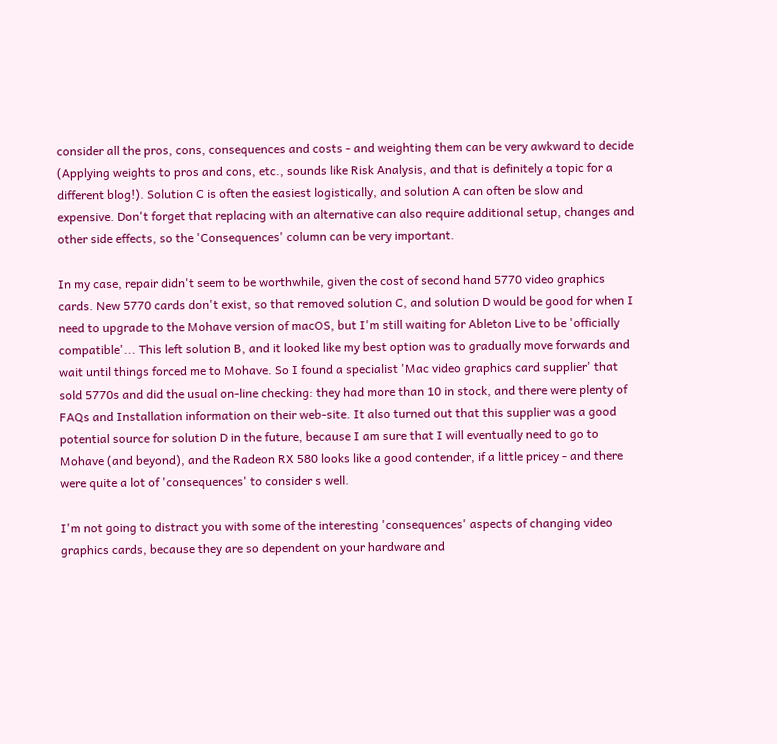consider all the pros, cons, consequences and costs - and weighting them can be very awkward to decide (Applying weights to pros and cons, etc., sounds like Risk Analysis, and that is definitely a topic for a different blog!). Solution C is often the easiest logistically, and solution A can often be slow and expensive. Don't forget that replacing with an alternative can also require additional setup, changes and other side effects, so the 'Consequences' column can be very important.

In my case, repair didn't seem to be worthwhile, given the cost of second hand 5770 video graphics cards. New 5770 cards don't exist, so that removed solution C, and solution D would be good for when I need to upgrade to the Mohave version of macOS, but I'm still waiting for Ableton Live to be 'officially compatible'... This left solution B, and it looked like my best option was to gradually move forwards and wait until things forced me to Mohave. So I found a specialist 'Mac video graphics card supplier' that sold 5770s and did the usual on-line checking: they had more than 10 in stock, and there were plenty of FAQs and Installation information on their web-site. It also turned out that this supplier was a good potential source for solution D in the future, because I am sure that I will eventually need to go to Mohave (and beyond), and the Radeon RX 580 looks like a good contender, if a little pricey - and there were quite a lot of 'consequences' to consider s well.

I'm not going to distract you with some of the interesting 'consequences' aspects of changing video graphics cards, because they are so dependent on your hardware and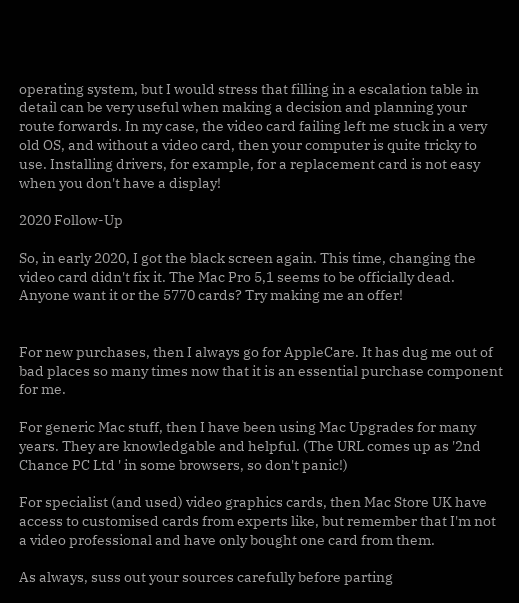operating system, but I would stress that filling in a escalation table in detail can be very useful when making a decision and planning your route forwards. In my case, the video card failing left me stuck in a very old OS, and without a video card, then your computer is quite tricky to use. Installing drivers, for example, for a replacement card is not easy when you don't have a display!

2020 Follow-Up

So, in early 2020, I got the black screen again. This time, changing the video card didn't fix it. The Mac Pro 5,1 seems to be officially dead. Anyone want it or the 5770 cards? Try making me an offer!


For new purchases, then I always go for AppleCare. It has dug me out of bad places so many times now that it is an essential purchase component for me.

For generic Mac stuff, then I have been using Mac Upgrades for many years. They are knowledgable and helpful. (The URL comes up as '2nd Chance PC Ltd ' in some browsers, so don't panic!)

For specialist (and used) video graphics cards, then Mac Store UK have access to customised cards from experts like, but remember that I'm not a video professional and have only bought one card from them.

As always, suss out your sources carefully before parting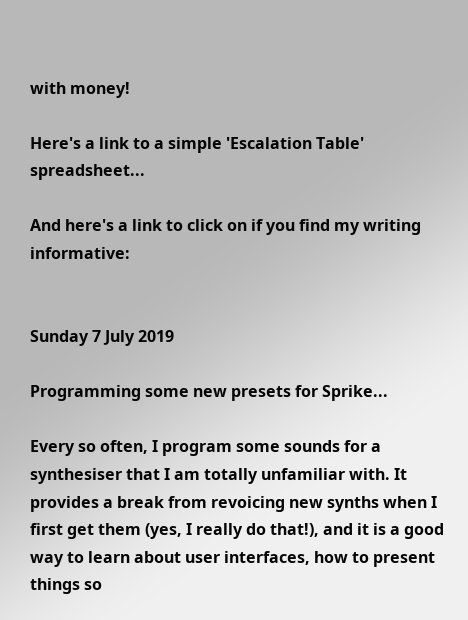with money!

Here's a link to a simple 'Escalation Table' spreadsheet...

And here's a link to click on if you find my writing informative:


Sunday 7 July 2019

Programming some new presets for Sprike...

Every so often, I program some sounds for a synthesiser that I am totally unfamiliar with. It provides a break from revoicing new synths when I first get them (yes, I really do that!), and it is a good way to learn about user interfaces, how to present things so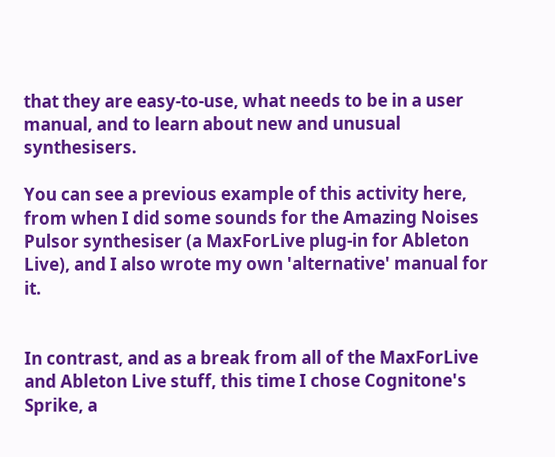that they are easy-to-use, what needs to be in a user manual, and to learn about new and unusual synthesisers.

You can see a previous example of this activity here, from when I did some sounds for the Amazing Noises Pulsor synthesiser (a MaxForLive plug-in for Ableton Live), and I also wrote my own 'alternative' manual for it.


In contrast, and as a break from all of the MaxForLive and Ableton Live stuff, this time I chose Cognitone's Sprike, a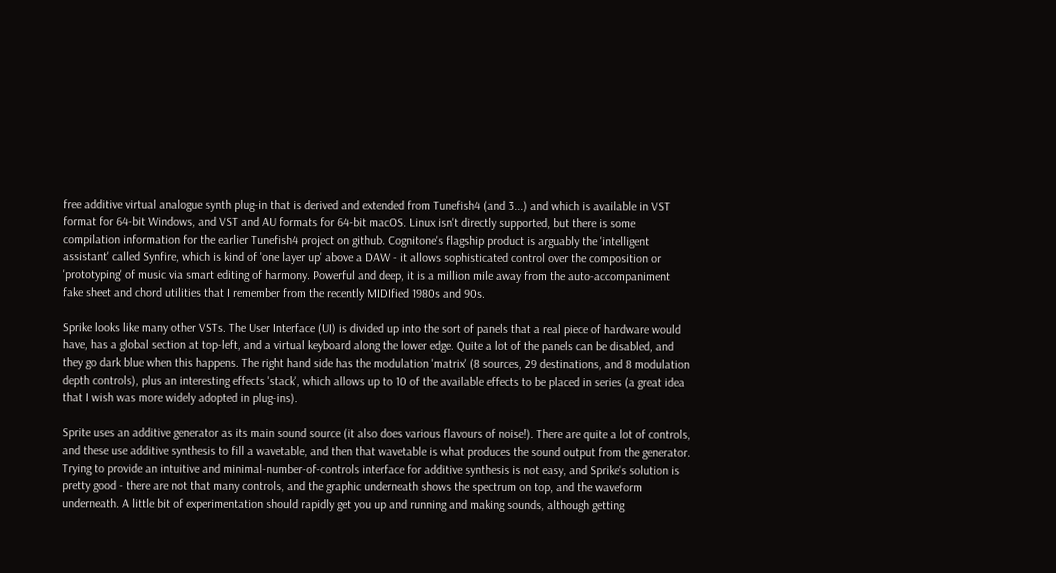free additive virtual analogue synth plug-in that is derived and extended from Tunefish4 (and 3...) and which is available in VST format for 64-bit Windows, and VST and AU formats for 64-bit macOS. Linux isn't directly supported, but there is some compilation information for the earlier Tunefish4 project on github. Cognitone's flagship product is arguably the 'intelligent assistant' called Synfire, which is kind of 'one layer up' above a DAW - it allows sophisticated control over the composition or 'prototyping' of music via smart editing of harmony. Powerful and deep, it is a million mile away from the auto-accompaniment fake sheet and chord utilities that I remember from the recently MIDIfied 1980s and 90s.

Sprike looks like many other VSTs. The User Interface (UI) is divided up into the sort of panels that a real piece of hardware would have, has a global section at top-left, and a virtual keyboard along the lower edge. Quite a lot of the panels can be disabled, and they go dark blue when this happens. The right hand side has the modulation 'matrix' (8 sources, 29 destinations, and 8 modulation depth controls), plus an interesting effects 'stack', which allows up to 10 of the available effects to be placed in series (a great idea that I wish was more widely adopted in plug-ins).

Sprite uses an additive generator as its main sound source (it also does various flavours of noise!). There are quite a lot of controls, and these use additive synthesis to fill a wavetable, and then that wavetable is what produces the sound output from the generator. Trying to provide an intuitive and minimal-number-of-controls interface for additive synthesis is not easy, and Sprike's solution is pretty good - there are not that many controls, and the graphic underneath shows the spectrum on top, and the waveform underneath. A little bit of experimentation should rapidly get you up and running and making sounds, although getting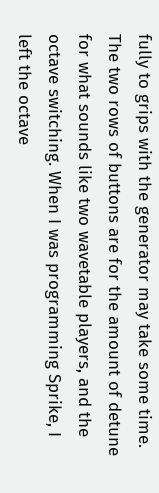fully to grips with the generator may take some time.  The two rows of buttons are for the amount of detune for what sounds like two wavetable players, and the octave switching. When I was programming Sprike, I left the octave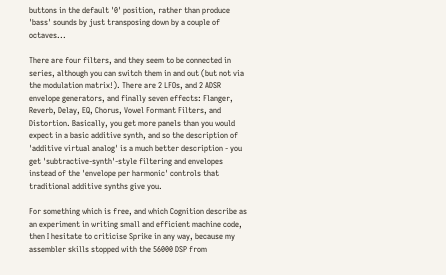buttons in the default '0' position, rather than produce 'bass' sounds by just transposing down by a couple of octaves...

There are four filters, and they seem to be connected in series, although you can switch them in and out (but not via the modulation matrix!). There are 2 LFOs, and 2 ADSR envelope generators, and finally seven effects: Flanger, Reverb, Delay, EQ, Chorus, Vowel Formant Filters, and Distortion. Basically, you get more panels than you would expect in a basic additive synth, and so the description of 'additive virtual analog' is a much better description - you get 'subtractive-synth'-style filtering and envelopes instead of the 'envelope per harmonic' controls that traditional additive synths give you.

For something which is free, and which Cognition describe as an experiment in writing small and efficient machine code, then I hesitate to criticise Sprike in any way, because my assembler skills stopped with the 56000 DSP from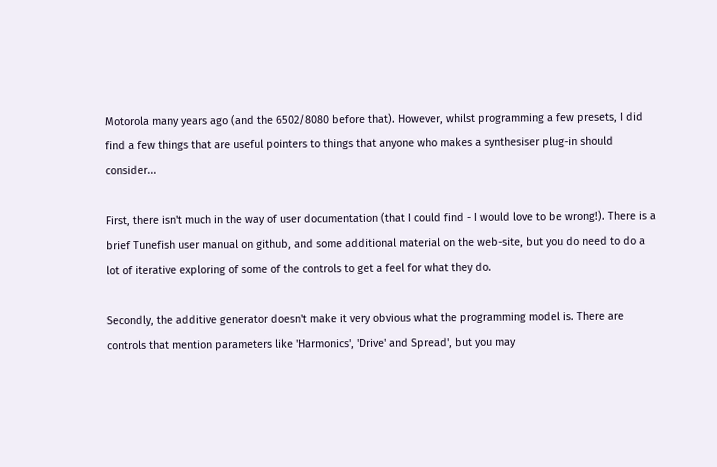Motorola many years ago (and the 6502/8080 before that). However, whilst programming a few presets, I did find a few things that are useful pointers to things that anyone who makes a synthesiser plug-in should consider...

First, there isn't much in the way of user documentation (that I could find - I would love to be wrong!). There is a brief Tunefish user manual on github, and some additional material on the web-site, but you do need to do a lot of iterative exploring of some of the controls to get a feel for what they do.

Secondly, the additive generator doesn't make it very obvious what the programming model is. There are controls that mention parameters like 'Harmonics', 'Drive' and Spread', but you may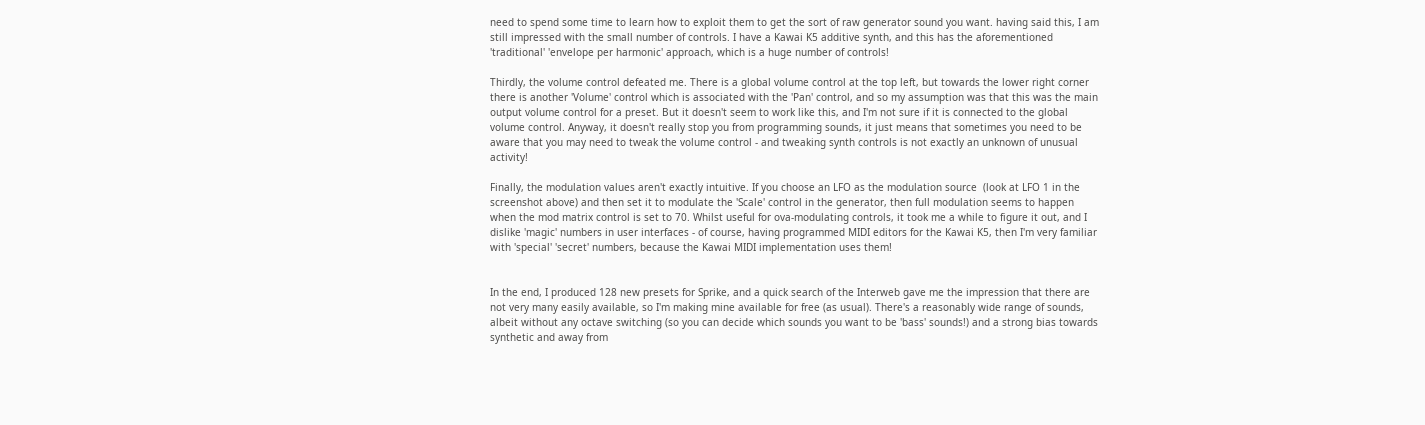need to spend some time to learn how to exploit them to get the sort of raw generator sound you want. having said this, I am still impressed with the small number of controls. I have a Kawai K5 additive synth, and this has the aforementioned 'traditional' 'envelope per harmonic' approach, which is a huge number of controls!

Thirdly, the volume control defeated me. There is a global volume control at the top left, but towards the lower right corner there is another 'Volume' control which is associated with the 'Pan' control, and so my assumption was that this was the main output volume control for a preset. But it doesn't seem to work like this, and I'm not sure if it is connected to the global volume control. Anyway, it doesn't really stop you from programming sounds, it just means that sometimes you need to be aware that you may need to tweak the volume control - and tweaking synth controls is not exactly an unknown of unusual activity!

Finally, the modulation values aren't exactly intuitive. If you choose an LFO as the modulation source  (look at LFO 1 in the screenshot above) and then set it to modulate the 'Scale' control in the generator, then full modulation seems to happen when the mod matrix control is set to 70. Whilst useful for ova-modulating controls, it took me a while to figure it out, and I dislike 'magic' numbers in user interfaces - of course, having programmed MIDI editors for the Kawai K5, then I'm very familiar with 'special' 'secret' numbers, because the Kawai MIDI implementation uses them!


In the end, I produced 128 new presets for Sprike, and a quick search of the Interweb gave me the impression that there are not very many easily available, so I'm making mine available for free (as usual). There's a reasonably wide range of sounds, albeit without any octave switching (so you can decide which sounds you want to be 'bass' sounds!) and a strong bias towards synthetic and away from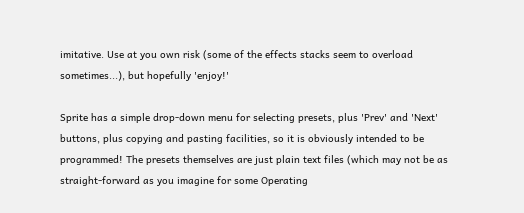imitative. Use at you own risk (some of the effects stacks seem to overload sometimes...), but hopefully 'enjoy!'

Sprite has a simple drop-down menu for selecting presets, plus 'Prev' and 'Next' buttons, plus copying and pasting facilities, so it is obviously intended to be programmed! The presets themselves are just plain text files (which may not be as straight-forward as you imagine for some Operating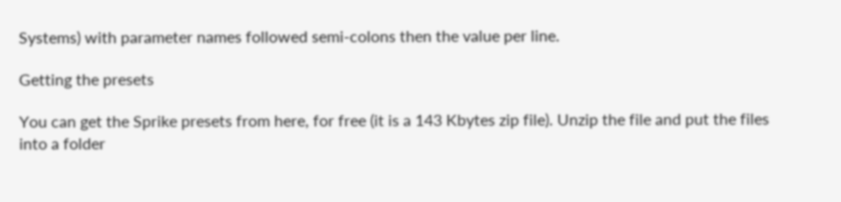Systems) with parameter names followed semi-colons then the value per line.

Getting the presets

You can get the Sprike presets from here, for free (it is a 143 Kbytes zip file). Unzip the file and put the files into a folder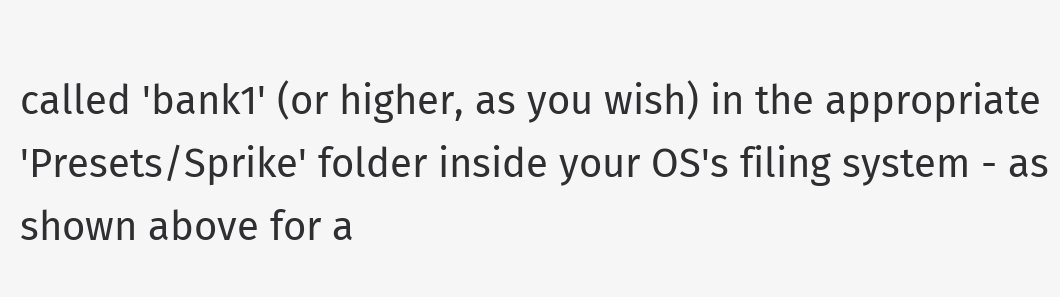called 'bank1' (or higher, as you wish) in the appropriate 'Presets/Sprike' folder inside your OS's filing system - as shown above for a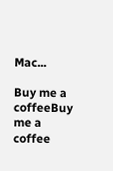Mac...

Buy me a coffeeBuy me a coffee